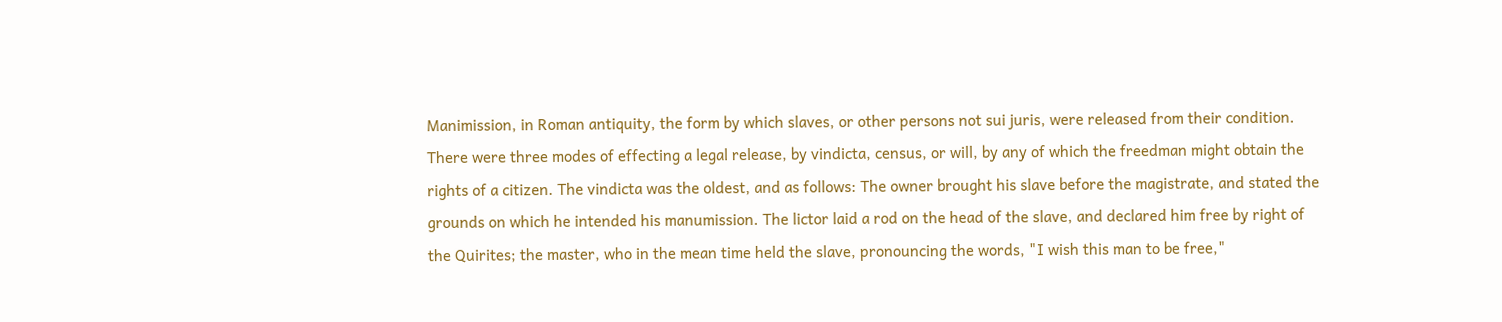Manimission, in Roman antiquity, the form by which slaves, or other persons not sui juris, were released from their condition. There were three modes of effecting a legal release, by vindicta, census, or will, by any of which the freedman might obtain the rights of a citizen. The vindicta was the oldest, and as follows: The owner brought his slave before the magistrate, and stated the grounds on which he intended his manumission. The lictor laid a rod on the head of the slave, and declared him free by right of the Quirites; the master, who in the mean time held the slave, pronouncing the words, "I wish this man to be free,"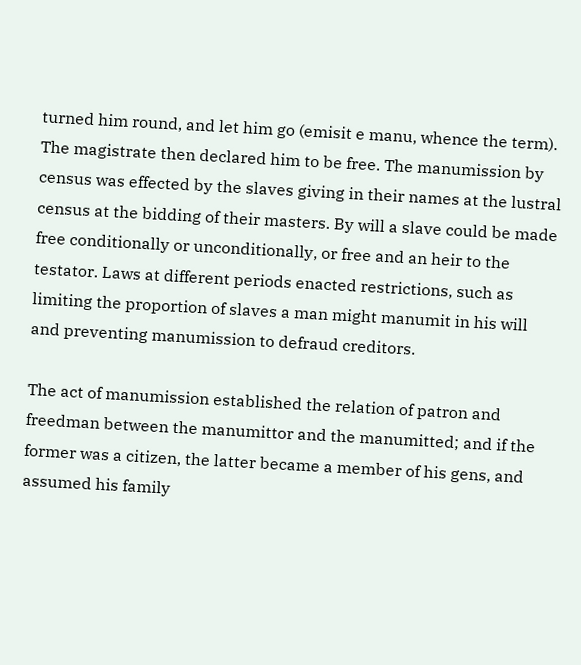turned him round, and let him go (emisit e manu, whence the term). The magistrate then declared him to be free. The manumission by census was effected by the slaves giving in their names at the lustral census at the bidding of their masters. By will a slave could be made free conditionally or unconditionally, or free and an heir to the testator. Laws at different periods enacted restrictions, such as limiting the proportion of slaves a man might manumit in his will and preventing manumission to defraud creditors.

The act of manumission established the relation of patron and freedman between the manumittor and the manumitted; and if the former was a citizen, the latter became a member of his gens, and assumed his family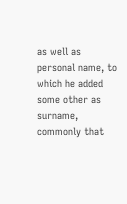as well as personal name, to which he added some other as surname, commonly that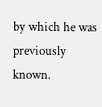by which he was previously known.